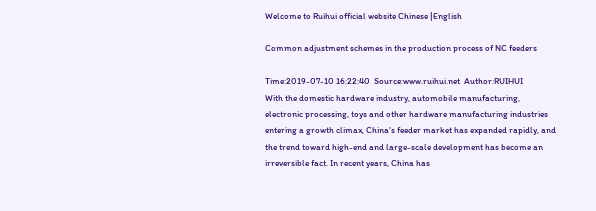Welcome to Ruihui official website Chinese |English

Common adjustment schemes in the production process of NC feeders

Time:2019-07-10 16:22:40  Source:www.ruihui.net  Author:RUIHUI
With the domestic hardware industry, automobile manufacturing, electronic processing, toys and other hardware manufacturing industries entering a growth climax, China's feeder market has expanded rapidly, and the trend toward high-end and large-scale development has become an irreversible fact. In recent years, China has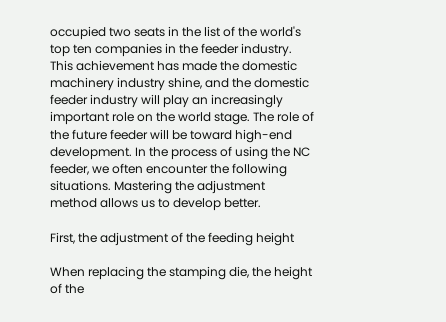occupied two seats in the list of the world's top ten companies in the feeder industry. This achievement has made the domestic machinery industry shine, and the domestic feeder industry will play an increasingly important role on the world stage. The role of the future feeder will be toward high-end development. In the process of using the NC feeder, we often encounter the following situations. Mastering the adjustment method allows us to develop better.

First, the adjustment of the feeding height

When replacing the stamping die, the height of the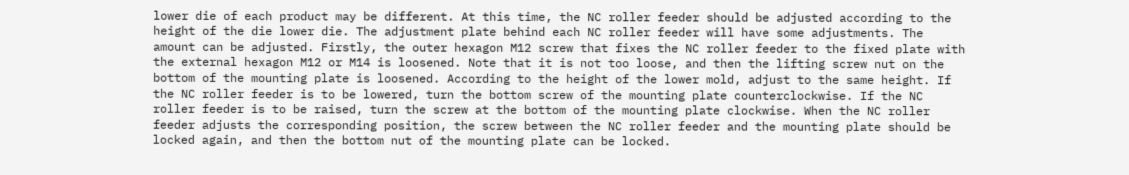lower die of each product may be different. At this time, the NC roller feeder should be adjusted according to the height of the die lower die. The adjustment plate behind each NC roller feeder will have some adjustments. The amount can be adjusted. Firstly, the outer hexagon M12 screw that fixes the NC roller feeder to the fixed plate with the external hexagon M12 or M14 is loosened. Note that it is not too loose, and then the lifting screw nut on the bottom of the mounting plate is loosened. According to the height of the lower mold, adjust to the same height. If the NC roller feeder is to be lowered, turn the bottom screw of the mounting plate counterclockwise. If the NC roller feeder is to be raised, turn the screw at the bottom of the mounting plate clockwise. When the NC roller feeder adjusts the corresponding position, the screw between the NC roller feeder and the mounting plate should be locked again, and then the bottom nut of the mounting plate can be locked.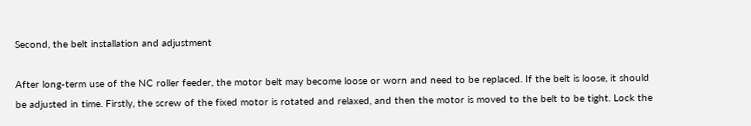Second, the belt installation and adjustment

After long-term use of the NC roller feeder, the motor belt may become loose or worn and need to be replaced. If the belt is loose, it should be adjusted in time. Firstly, the screw of the fixed motor is rotated and relaxed, and then the motor is moved to the belt to be tight. Lock the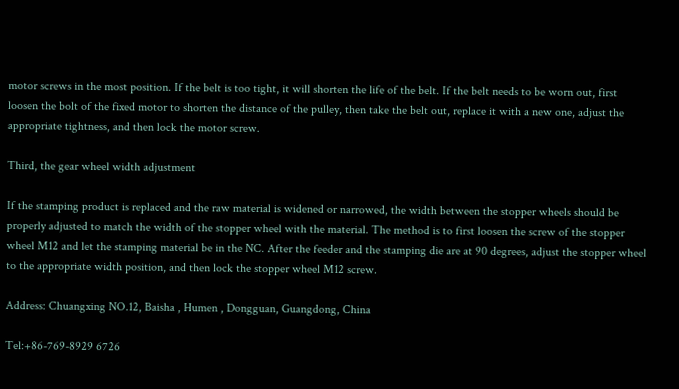motor screws in the most position. If the belt is too tight, it will shorten the life of the belt. If the belt needs to be worn out, first loosen the bolt of the fixed motor to shorten the distance of the pulley, then take the belt out, replace it with a new one, adjust the appropriate tightness, and then lock the motor screw.

Third, the gear wheel width adjustment

If the stamping product is replaced and the raw material is widened or narrowed, the width between the stopper wheels should be properly adjusted to match the width of the stopper wheel with the material. The method is to first loosen the screw of the stopper wheel M12 and let the stamping material be in the NC. After the feeder and the stamping die are at 90 degrees, adjust the stopper wheel to the appropriate width position, and then lock the stopper wheel M12 screw.

Address: Chuangxing NO.12, Baisha , Humen , Dongguan, Guangdong, China

Tel:+86-769-8929 6726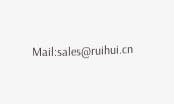Mail:sales@ruihui.cn